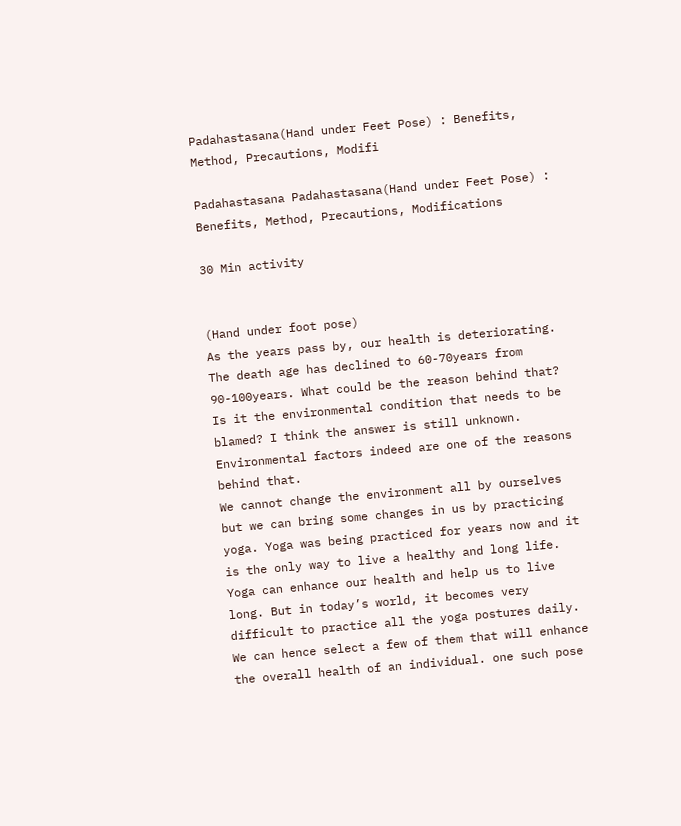Padahastasana(Hand under Feet Pose) : Benefits, Method, Precautions, Modifi

Padahastasana Padahastasana(Hand under Feet Pose) : Benefits, Method, Precautions, Modifications

30 Min activity


(Hand under foot pose)
As the years pass by, our health is deteriorating. The death age has declined to 60-70years from 90-100years. What could be the reason behind that?  Is it the environmental condition that needs to be blamed? I think the answer is still unknown. Environmental factors indeed are one of the reasons behind that.
We cannot change the environment all by ourselves but we can bring some changes in us by practicing yoga. Yoga was being practiced for years now and it is the only way to live a healthy and long life. Yoga can enhance our health and help us to live long. But in today’s world, it becomes very difficult to practice all the yoga postures daily. We can hence select a few of them that will enhance the overall health of an individual. one such pose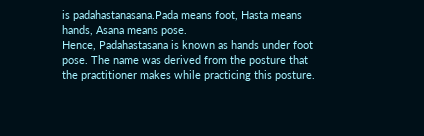is padahastanasana.Pada means foot, Hasta means hands, Asana means pose.
Hence, Padahastasana is known as hands under foot pose. The name was derived from the posture that the practitioner makes while practicing this posture.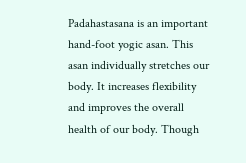Padahastasana is an important hand-foot yogic asan. This asan individually stretches our body. It increases flexibility and improves the overall health of our body. Though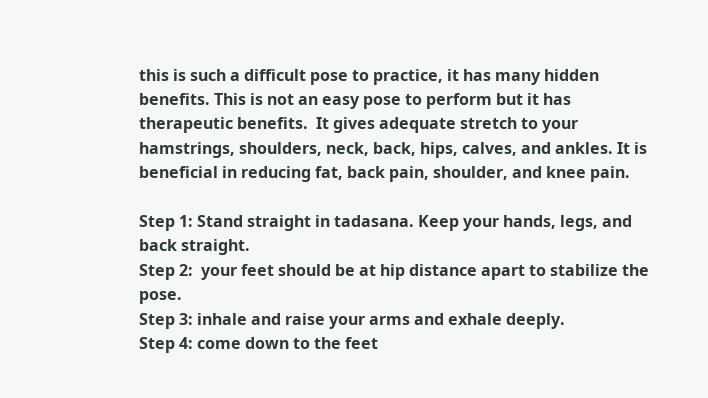this is such a difficult pose to practice, it has many hidden benefits. This is not an easy pose to perform but it has therapeutic benefits.  It gives adequate stretch to your hamstrings, shoulders, neck, back, hips, calves, and ankles. It is beneficial in reducing fat, back pain, shoulder, and knee pain.

Step 1: Stand straight in tadasana. Keep your hands, legs, and back straight.
Step 2:  your feet should be at hip distance apart to stabilize the pose.
Step 3: inhale and raise your arms and exhale deeply.
Step 4: come down to the feet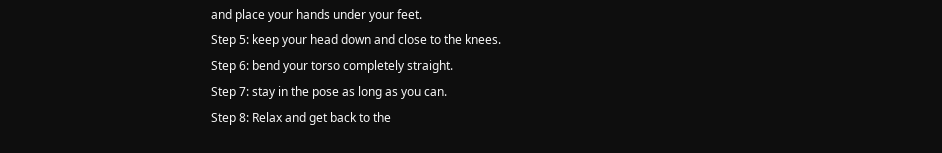and place your hands under your feet.
Step 5: keep your head down and close to the knees.
Step 6: bend your torso completely straight.
Step 7: stay in the pose as long as you can.
Step 8: Relax and get back to the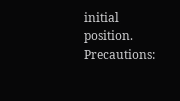initial position.
Precautions: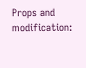Props and modification: